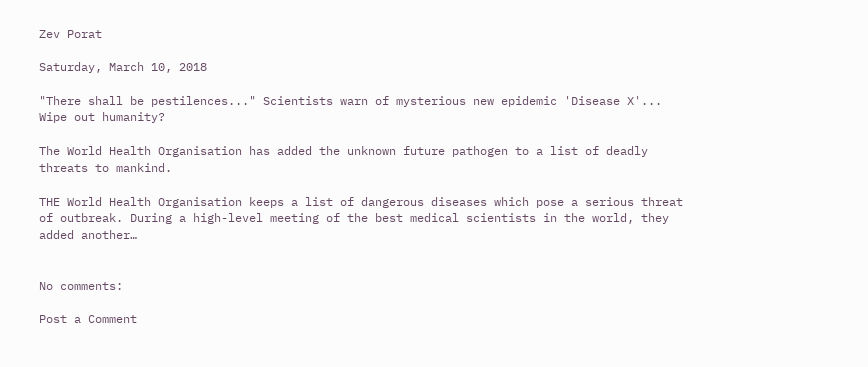Zev Porat

Saturday, March 10, 2018

"There shall be pestilences..." Scientists warn of mysterious new epidemic 'Disease X'... Wipe out humanity?

The World Health Organisation has added the unknown future pathogen to a list of deadly threats to mankind.

THE World Health Organisation keeps a list of dangerous diseases which pose a serious threat of outbreak. During a high-level meeting of the best medical scientists in the world, they added another…


No comments:

Post a Comment